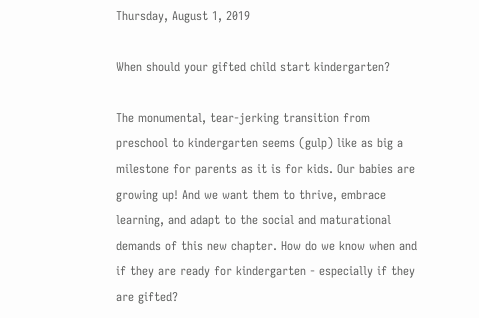Thursday, August 1, 2019

When should your gifted child start kindergarten?

The monumental, tear-jerking transition from preschool to kindergarten seems (gulp) like as big a milestone for parents as it is for kids. Our babies are growing up! And we want them to thrive, embrace learning, and adapt to the social and maturational demands of this new chapter. How do we know when and if they are ready for kindergarten - especially if they are gifted?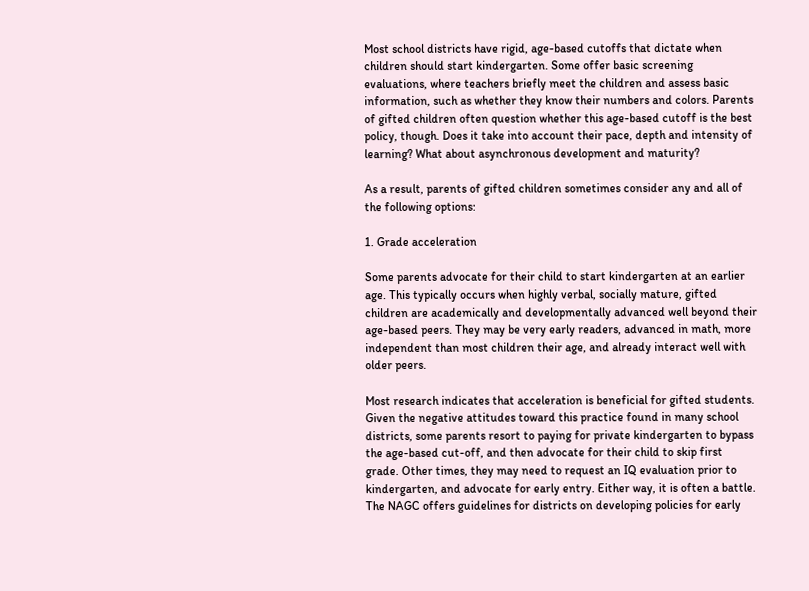Most school districts have rigid, age-based cutoffs that dictate when children should start kindergarten. Some offer basic screening evaluations, where teachers briefly meet the children and assess basic information, such as whether they know their numbers and colors. Parents of gifted children often question whether this age-based cutoff is the best policy, though. Does it take into account their pace, depth and intensity of learning? What about asynchronous development and maturity?

As a result, parents of gifted children sometimes consider any and all of the following options:

1. Grade acceleration

Some parents advocate for their child to start kindergarten at an earlier age. This typically occurs when highly verbal, socially mature, gifted children are academically and developmentally advanced well beyond their age-based peers. They may be very early readers, advanced in math, more independent than most children their age, and already interact well with older peers.

Most research indicates that acceleration is beneficial for gifted students. Given the negative attitudes toward this practice found in many school districts, some parents resort to paying for private kindergarten to bypass the age-based cut-off, and then advocate for their child to skip first grade. Other times, they may need to request an IQ evaluation prior to kindergarten, and advocate for early entry. Either way, it is often a battle. The NAGC offers guidelines for districts on developing policies for early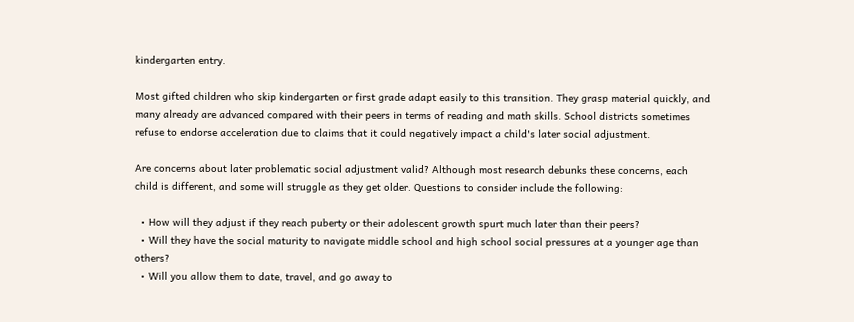kindergarten entry.

Most gifted children who skip kindergarten or first grade adapt easily to this transition. They grasp material quickly, and many already are advanced compared with their peers in terms of reading and math skills. School districts sometimes refuse to endorse acceleration due to claims that it could negatively impact a child's later social adjustment.

Are concerns about later problematic social adjustment valid? Although most research debunks these concerns, each child is different, and some will struggle as they get older. Questions to consider include the following:

  • How will they adjust if they reach puberty or their adolescent growth spurt much later than their peers?
  • Will they have the social maturity to navigate middle school and high school social pressures at a younger age than others?
  • Will you allow them to date, travel, and go away to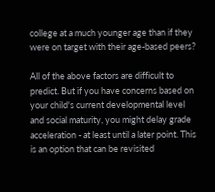college at a much younger age than if they were on target with their age-based peers?

All of the above factors are difficult to predict. But if you have concerns based on your child's current developmental level and social maturity, you might delay grade acceleration - at least until a later point. This is an option that can be revisited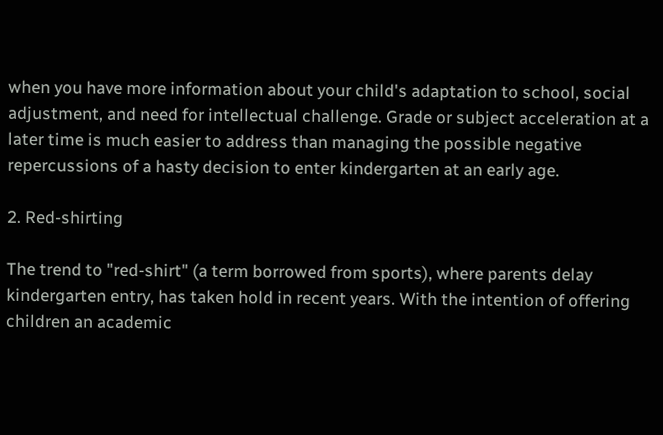when you have more information about your child's adaptation to school, social adjustment, and need for intellectual challenge. Grade or subject acceleration at a later time is much easier to address than managing the possible negative repercussions of a hasty decision to enter kindergarten at an early age.

2. Red-shirting

The trend to "red-shirt" (a term borrowed from sports), where parents delay kindergarten entry, has taken hold in recent years. With the intention of offering children an academic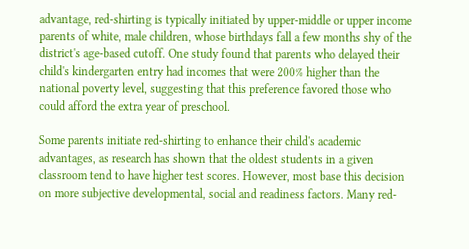advantage, red-shirting is typically initiated by upper-middle or upper income parents of white, male children, whose birthdays fall a few months shy of the district's age-based cutoff. One study found that parents who delayed their child's kindergarten entry had incomes that were 200% higher than the national poverty level, suggesting that this preference favored those who could afford the extra year of preschool.

Some parents initiate red-shirting to enhance their child's academic advantages, as research has shown that the oldest students in a given classroom tend to have higher test scores. However, most base this decision on more subjective developmental, social and readiness factors. Many red-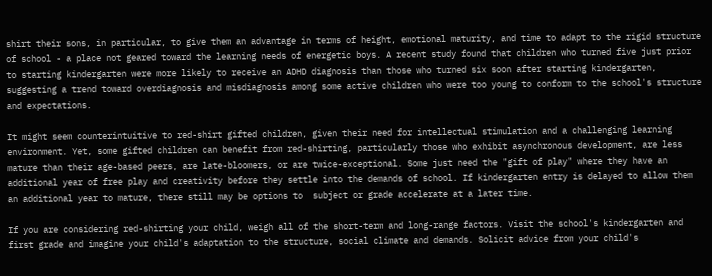shirt their sons, in particular, to give them an advantage in terms of height, emotional maturity, and time to adapt to the rigid structure of school - a place not geared toward the learning needs of energetic boys. A recent study found that children who turned five just prior to starting kindergarten were more likely to receive an ADHD diagnosis than those who turned six soon after starting kindergarten, suggesting a trend toward overdiagnosis and misdiagnosis among some active children who were too young to conform to the school's structure and expectations.

It might seem counterintuitive to red-shirt gifted children, given their need for intellectual stimulation and a challenging learning environment. Yet, some gifted children can benefit from red-shirting, particularly those who exhibit asynchronous development, are less mature than their age-based peers, are late-bloomers, or are twice-exceptional. Some just need the "gift of play" where they have an additional year of free play and creativity before they settle into the demands of school. If kindergarten entry is delayed to allow them an additional year to mature, there still may be options to  subject or grade accelerate at a later time.

If you are considering red-shirting your child, weigh all of the short-term and long-range factors. Visit the school's kindergarten and first grade and imagine your child's adaptation to the structure, social climate and demands. Solicit advice from your child's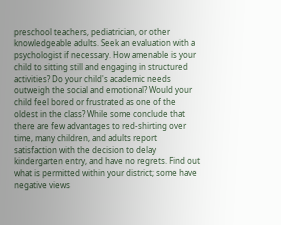preschool teachers, pediatrician, or other knowledgeable adults. Seek an evaluation with a psychologist if necessary. How amenable is your child to sitting still and engaging in structured activities? Do your child's academic needs outweigh the social and emotional? Would your child feel bored or frustrated as one of the oldest in the class? While some conclude that there are few advantages to red-shirting over time, many children, and adults report satisfaction with the decision to delay kindergarten entry, and have no regrets. Find out what is permitted within your district; some have negative views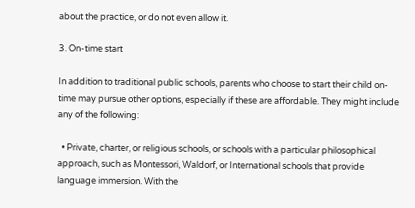about the practice, or do not even allow it.

3. On-time start

In addition to traditional public schools, parents who choose to start their child on-time may pursue other options, especially if these are affordable. They might include any of the following:

  • Private, charter, or religious schools, or schools with a particular philosophical approach, such as Montessori, Waldorf, or International schools that provide language immersion. With the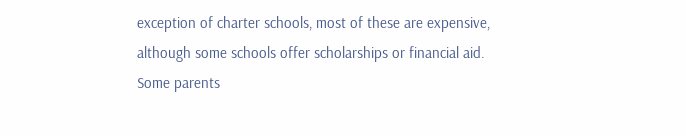exception of charter schools, most of these are expensive, although some schools offer scholarships or financial aid. Some parents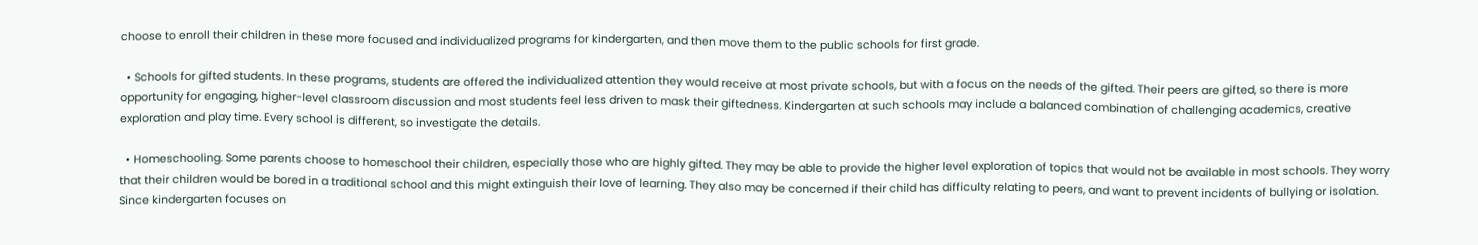choose to enroll their children in these more focused and individualized programs for kindergarten, and then move them to the public schools for first grade.

  • Schools for gifted students. In these programs, students are offered the individualized attention they would receive at most private schools, but with a focus on the needs of the gifted. Their peers are gifted, so there is more opportunity for engaging, higher-level classroom discussion and most students feel less driven to mask their giftedness. Kindergarten at such schools may include a balanced combination of challenging academics, creative exploration and play time. Every school is different, so investigate the details.

  • Homeschooling. Some parents choose to homeschool their children, especially those who are highly gifted. They may be able to provide the higher level exploration of topics that would not be available in most schools. They worry that their children would be bored in a traditional school and this might extinguish their love of learning. They also may be concerned if their child has difficulty relating to peers, and want to prevent incidents of bullying or isolation. Since kindergarten focuses on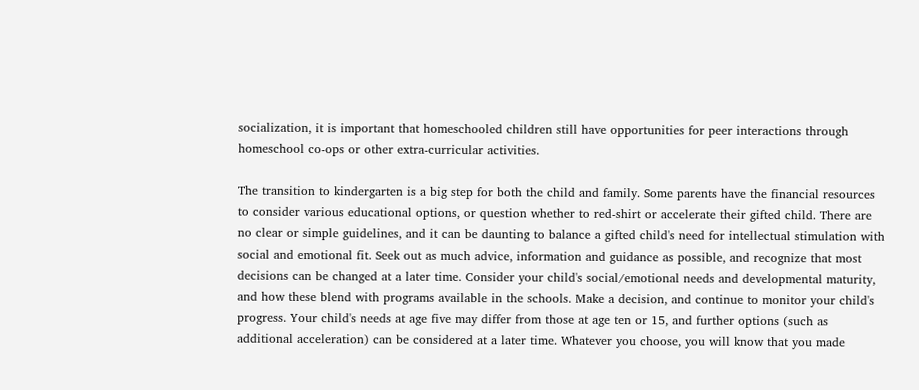socialization, it is important that homeschooled children still have opportunities for peer interactions through homeschool co-ops or other extra-curricular activities.

The transition to kindergarten is a big step for both the child and family. Some parents have the financial resources to consider various educational options, or question whether to red-shirt or accelerate their gifted child. There are no clear or simple guidelines, and it can be daunting to balance a gifted child's need for intellectual stimulation with social and emotional fit. Seek out as much advice, information and guidance as possible, and recognize that most decisions can be changed at a later time. Consider your child's social/emotional needs and developmental maturity, and how these blend with programs available in the schools. Make a decision, and continue to monitor your child's progress. Your child's needs at age five may differ from those at age ten or 15, and further options (such as additional acceleration) can be considered at a later time. Whatever you choose, you will know that you made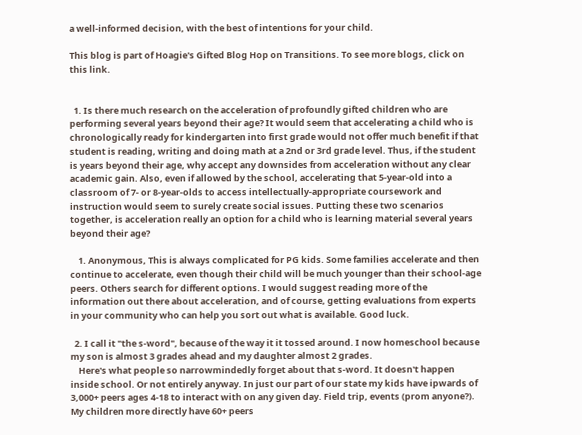a well-informed decision, with the best of intentions for your child.

This blog is part of Hoagie's Gifted Blog Hop on Transitions. To see more blogs, click on this link.


  1. Is there much research on the acceleration of profoundly gifted children who are performing several years beyond their age? It would seem that accelerating a child who is chronologically ready for kindergarten into first grade would not offer much benefit if that student is reading, writing and doing math at a 2nd or 3rd grade level. Thus, if the student is years beyond their age, why accept any downsides from acceleration without any clear academic gain. Also, even if allowed by the school, accelerating that 5-year-old into a classroom of 7- or 8-year-olds to access intellectually-appropriate coursework and instruction would seem to surely create social issues. Putting these two scenarios together, is acceleration really an option for a child who is learning material several years beyond their age?

    1. Anonymous, This is always complicated for PG kids. Some families accelerate and then continue to accelerate, even though their child will be much younger than their school-age peers. Others search for different options. I would suggest reading more of the information out there about acceleration, and of course, getting evaluations from experts in your community who can help you sort out what is available. Good luck.

  2. I call it "the s-word", because of the way it it tossed around. I now homeschool because my son is almost 3 grades ahead and my daughter almost 2 grades.
    Here's what people so narrowmindedly forget about that s-word. It doesn't happen inside school. Or not entirely anyway. In just our part of our state my kids have ipwards of 3,000+ peers ages 4-18 to interact with on any given day. Field trip, events (prom anyone?). My children more directly have 60+ peers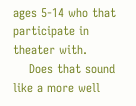ages 5-14 who that participate in theater with.
    Does that sound like a more well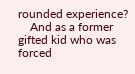rounded experience?
    And as a former gifted kid who was forced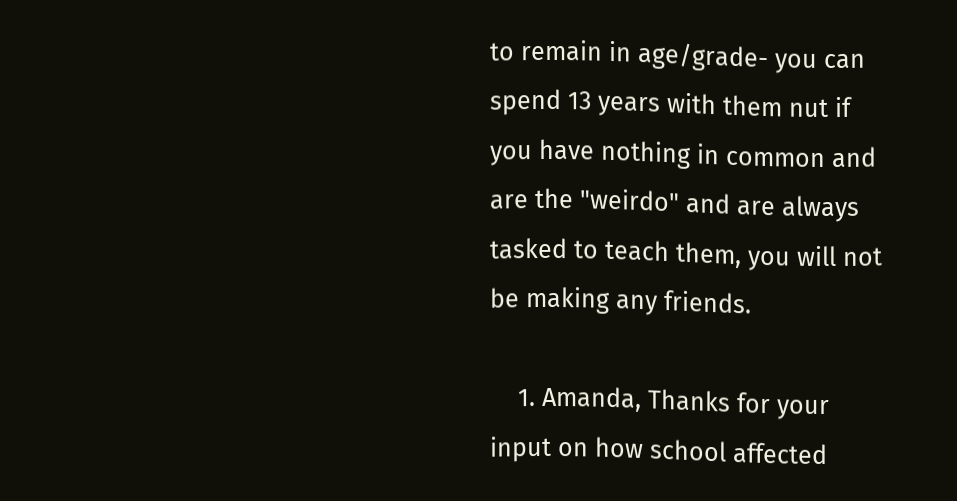to remain in age/grade- you can spend 13 years with them nut if you have nothing in common and are the "weirdo" and are always tasked to teach them, you will not be making any friends.

    1. Amanda, Thanks for your input on how school affected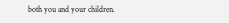both you and your children.